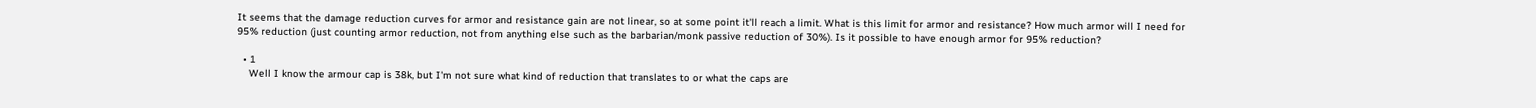It seems that the damage reduction curves for armor and resistance gain are not linear, so at some point it'll reach a limit. What is this limit for armor and resistance? How much armor will I need for 95% reduction (just counting armor reduction, not from anything else such as the barbarian/monk passive reduction of 30%). Is it possible to have enough armor for 95% reduction?

  • 1
    Well I know the armour cap is 38k, but I'm not sure what kind of reduction that translates to or what the caps are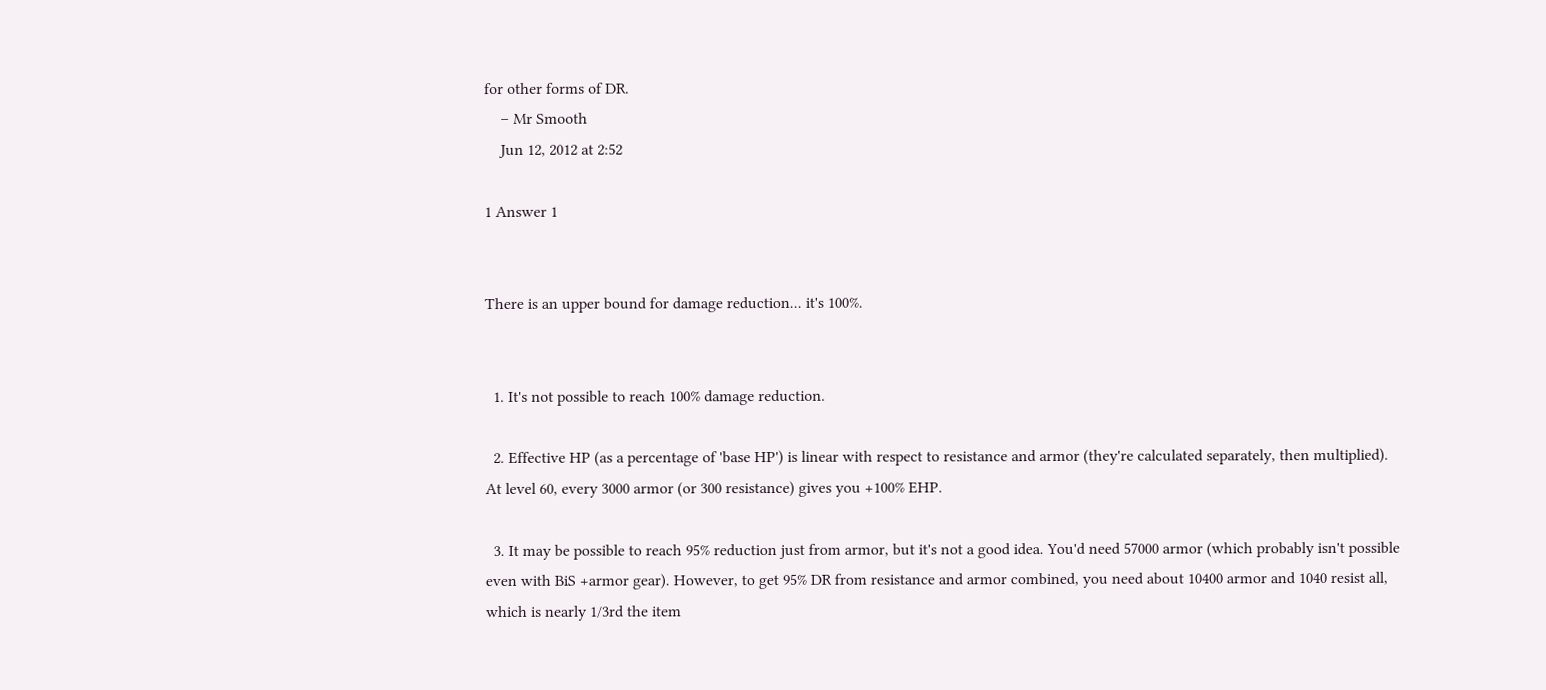for other forms of DR.
    – Mr Smooth
    Jun 12, 2012 at 2:52

1 Answer 1


There is an upper bound for damage reduction... it's 100%.


  1. It's not possible to reach 100% damage reduction.

  2. Effective HP (as a percentage of 'base HP') is linear with respect to resistance and armor (they're calculated separately, then multiplied). At level 60, every 3000 armor (or 300 resistance) gives you +100% EHP.

  3. It may be possible to reach 95% reduction just from armor, but it's not a good idea. You'd need 57000 armor (which probably isn't possible even with BiS +armor gear). However, to get 95% DR from resistance and armor combined, you need about 10400 armor and 1040 resist all, which is nearly 1/3rd the item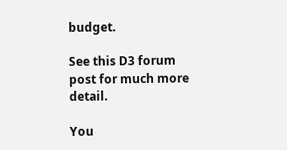budget.

See this D3 forum post for much more detail.

You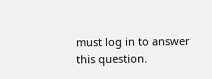must log in to answer this question.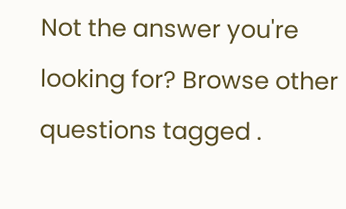Not the answer you're looking for? Browse other questions tagged .